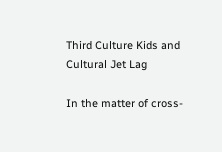Third Culture Kids and Cultural Jet Lag

In the matter of cross-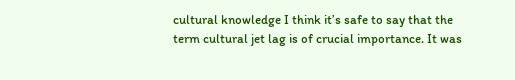cultural knowledge I think it’s safe to say that the term cultural jet lag is of crucial importance. It was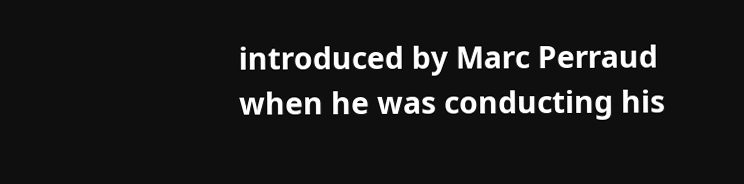introduced by Marc Perraud when he was conducting his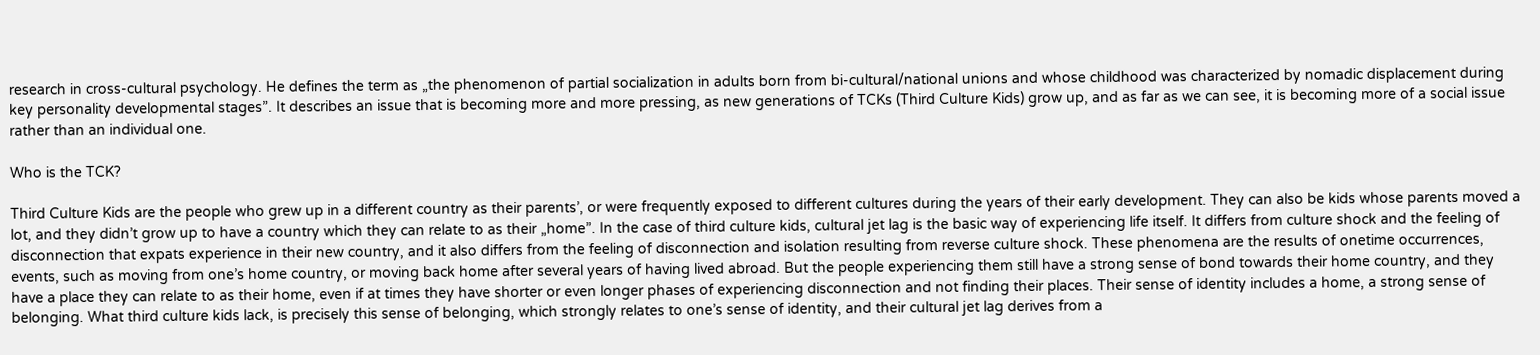research in cross-cultural psychology. He defines the term as „the phenomenon of partial socialization in adults born from bi-cultural/national unions and whose childhood was characterized by nomadic displacement during key personality developmental stages”. It describes an issue that is becoming more and more pressing, as new generations of TCKs (Third Culture Kids) grow up, and as far as we can see, it is becoming more of a social issue rather than an individual one.

Who is the TCK?

Third Culture Kids are the people who grew up in a different country as their parents’, or were frequently exposed to different cultures during the years of their early development. They can also be kids whose parents moved a lot, and they didn’t grow up to have a country which they can relate to as their „home”. In the case of third culture kids, cultural jet lag is the basic way of experiencing life itself. It differs from culture shock and the feeling of disconnection that expats experience in their new country, and it also differs from the feeling of disconnection and isolation resulting from reverse culture shock. These phenomena are the results of onetime occurrences, events, such as moving from one’s home country, or moving back home after several years of having lived abroad. But the people experiencing them still have a strong sense of bond towards their home country, and they have a place they can relate to as their home, even if at times they have shorter or even longer phases of experiencing disconnection and not finding their places. Their sense of identity includes a home, a strong sense of belonging. What third culture kids lack, is precisely this sense of belonging, which strongly relates to one’s sense of identity, and their cultural jet lag derives from a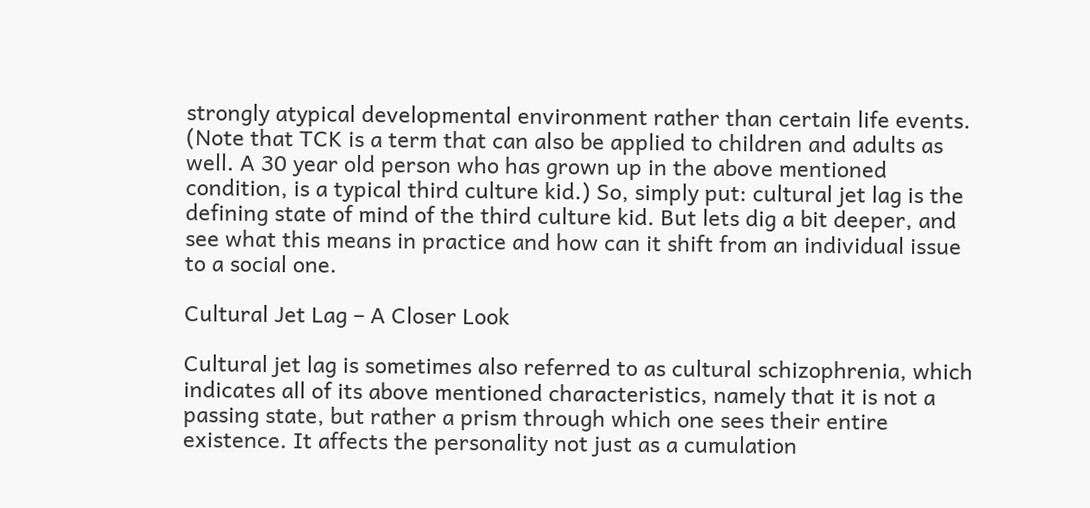strongly atypical developmental environment rather than certain life events. (Note that TCK is a term that can also be applied to children and adults as well. A 30 year old person who has grown up in the above mentioned condition, is a typical third culture kid.) So, simply put: cultural jet lag is the defining state of mind of the third culture kid. But lets dig a bit deeper, and see what this means in practice and how can it shift from an individual issue to a social one.

Cultural Jet Lag – A Closer Look

Cultural jet lag is sometimes also referred to as cultural schizophrenia, which indicates all of its above mentioned characteristics, namely that it is not a passing state, but rather a prism through which one sees their entire existence. It affects the personality not just as a cumulation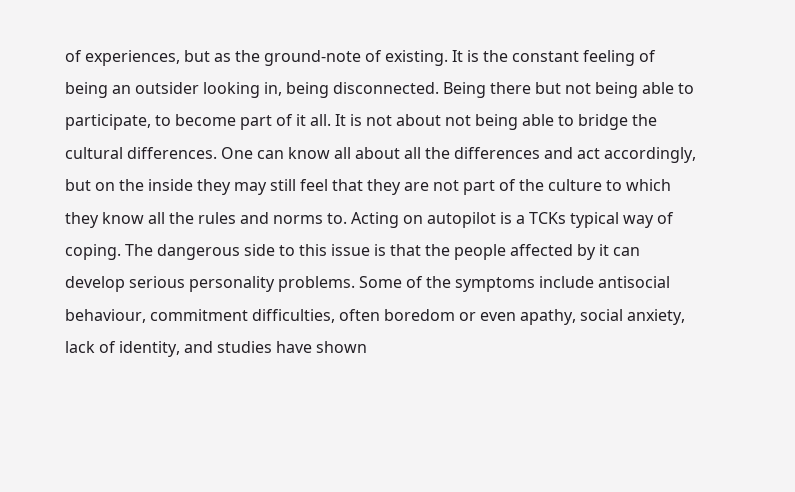of experiences, but as the ground-note of existing. It is the constant feeling of being an outsider looking in, being disconnected. Being there but not being able to participate, to become part of it all. It is not about not being able to bridge the cultural differences. One can know all about all the differences and act accordingly, but on the inside they may still feel that they are not part of the culture to which they know all the rules and norms to. Acting on autopilot is a TCKs typical way of coping. The dangerous side to this issue is that the people affected by it can develop serious personality problems. Some of the symptoms include antisocial behaviour, commitment difficulties, often boredom or even apathy, social anxiety, lack of identity, and studies have shown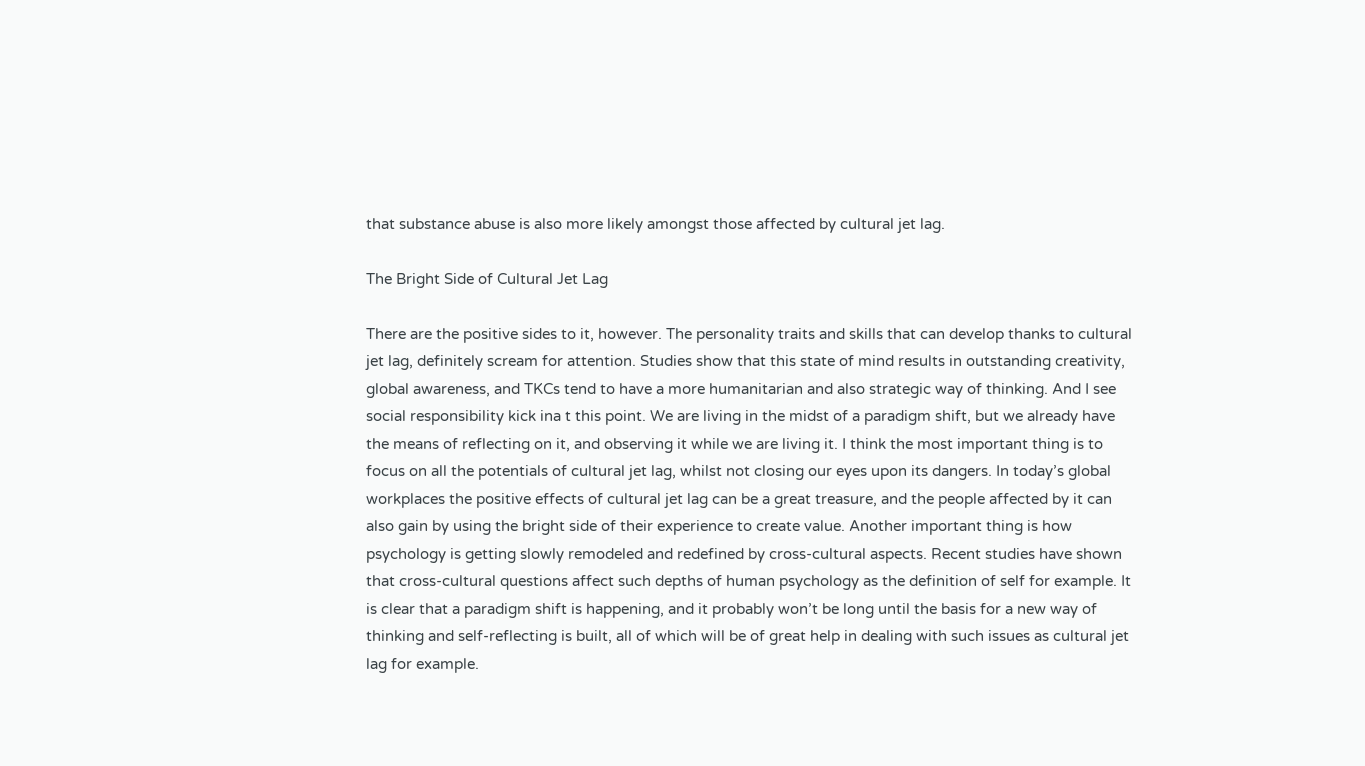that substance abuse is also more likely amongst those affected by cultural jet lag.

The Bright Side of Cultural Jet Lag

There are the positive sides to it, however. The personality traits and skills that can develop thanks to cultural jet lag, definitely scream for attention. Studies show that this state of mind results in outstanding creativity, global awareness, and TKCs tend to have a more humanitarian and also strategic way of thinking. And I see social responsibility kick ina t this point. We are living in the midst of a paradigm shift, but we already have the means of reflecting on it, and observing it while we are living it. I think the most important thing is to focus on all the potentials of cultural jet lag, whilst not closing our eyes upon its dangers. In today’s global workplaces the positive effects of cultural jet lag can be a great treasure, and the people affected by it can also gain by using the bright side of their experience to create value. Another important thing is how psychology is getting slowly remodeled and redefined by cross-cultural aspects. Recent studies have shown that cross-cultural questions affect such depths of human psychology as the definition of self for example. It is clear that a paradigm shift is happening, and it probably won’t be long until the basis for a new way of thinking and self-reflecting is built, all of which will be of great help in dealing with such issues as cultural jet lag for example.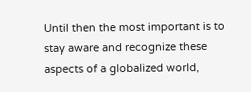Until then the most important is to stay aware and recognize these aspects of a globalized world,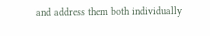and address them both individually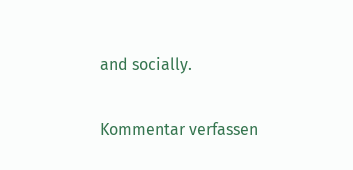and socially.

Kommentar verfassen